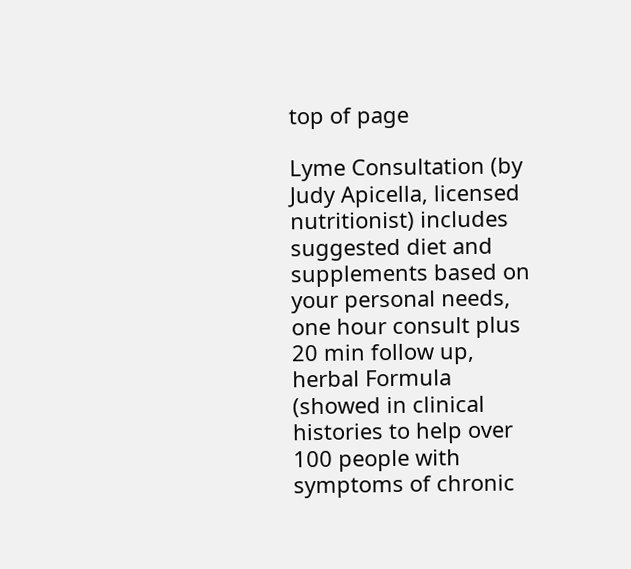top of page

Lyme Consultation (by Judy Apicella, licensed nutritionist) includes suggested diet and supplements based on your personal needs, one hour consult plus 20 min follow up, herbal Formula (showed in clinical histories to help over 100 people with symptoms of chronic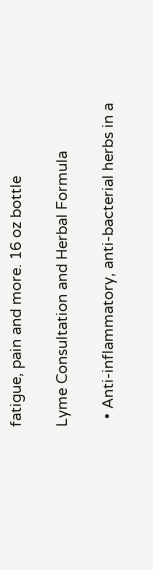fatigue, pain and more. 16 oz bottle

Lyme Consultation and Herbal Formula

  • Anti-inflammatory, anti-bacterial herbs in a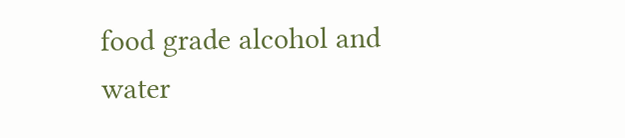food grade alcohol and water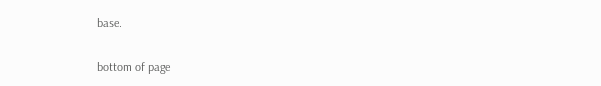base.

bottom of page